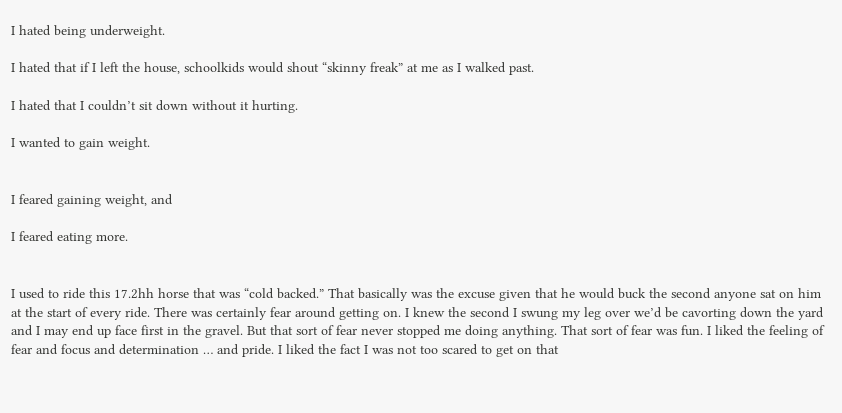I hated being underweight.

I hated that if I left the house, schoolkids would shout “skinny freak” at me as I walked past.

I hated that I couldn’t sit down without it hurting.

I wanted to gain weight.


I feared gaining weight, and

I feared eating more.


I used to ride this 17.2hh horse that was “cold backed.” That basically was the excuse given that he would buck the second anyone sat on him at the start of every ride. There was certainly fear around getting on. I knew the second I swung my leg over we’d be cavorting down the yard and I may end up face first in the gravel. But that sort of fear never stopped me doing anything. That sort of fear was fun. I liked the feeling of fear and focus and determination … and pride. I liked the fact I was not too scared to get on that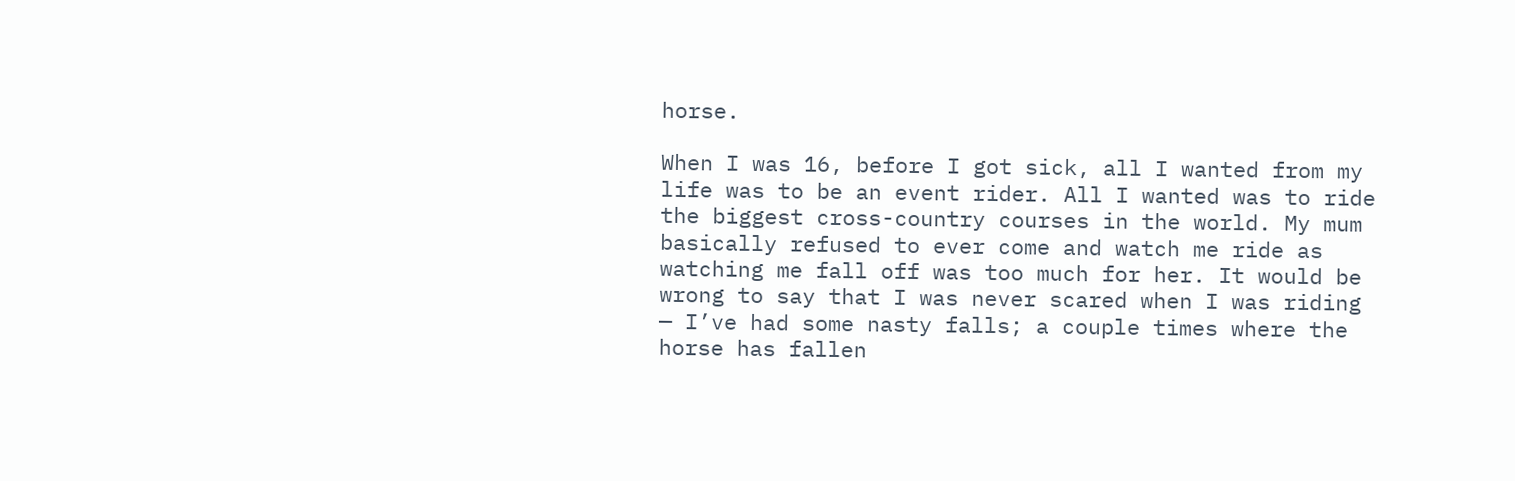horse.

When I was 16, before I got sick, all I wanted from my life was to be an event rider. All I wanted was to ride the biggest cross-country courses in the world. My mum basically refused to ever come and watch me ride as watching me fall off was too much for her. It would be wrong to say that I was never scared when I was riding — I’ve had some nasty falls; a couple times where the horse has fallen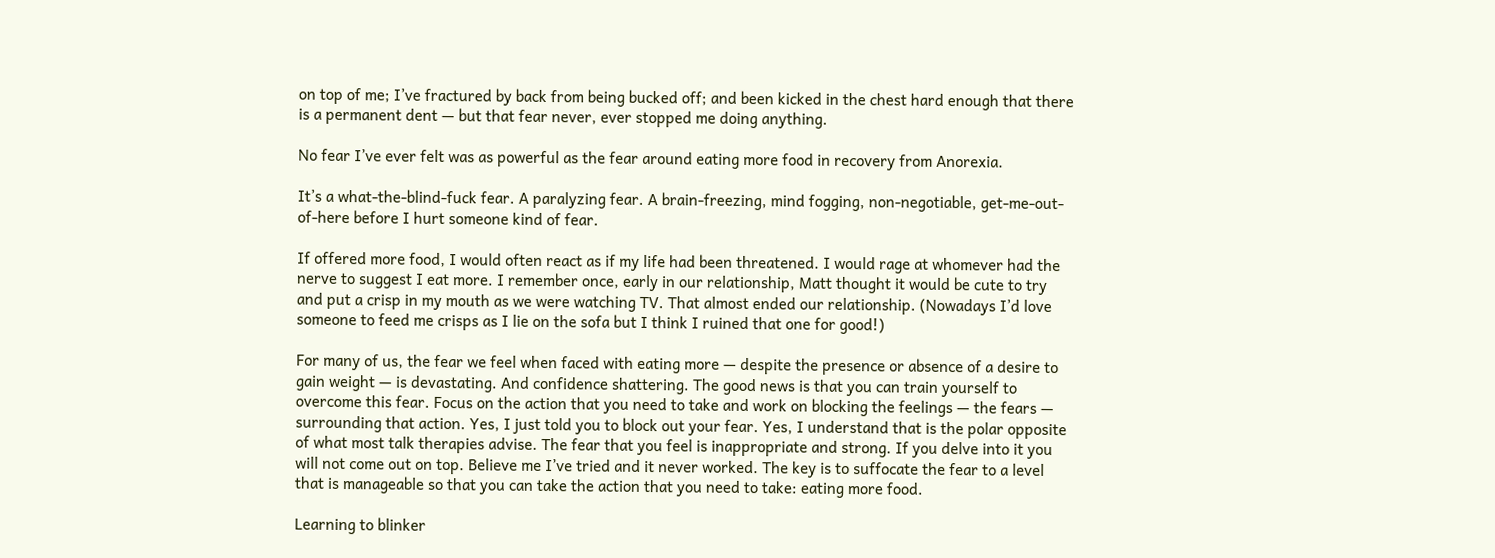on top of me; I’ve fractured by back from being bucked off; and been kicked in the chest hard enough that there is a permanent dent — but that fear never, ever stopped me doing anything.

No fear I’ve ever felt was as powerful as the fear around eating more food in recovery from Anorexia.

It’s a what-the-blind-fuck fear. A paralyzing fear. A brain-freezing, mind fogging, non-negotiable, get-me-out-of-here before I hurt someone kind of fear.

If offered more food, I would often react as if my life had been threatened. I would rage at whomever had the nerve to suggest I eat more. I remember once, early in our relationship, Matt thought it would be cute to try and put a crisp in my mouth as we were watching TV. That almost ended our relationship. (Nowadays I’d love someone to feed me crisps as I lie on the sofa but I think I ruined that one for good!)

For many of us, the fear we feel when faced with eating more — despite the presence or absence of a desire to gain weight — is devastating. And confidence shattering. The good news is that you can train yourself to overcome this fear. Focus on the action that you need to take and work on blocking the feelings — the fears — surrounding that action. Yes, I just told you to block out your fear. Yes, I understand that is the polar opposite of what most talk therapies advise. The fear that you feel is inappropriate and strong. If you delve into it you will not come out on top. Believe me I’ve tried and it never worked. The key is to suffocate the fear to a level that is manageable so that you can take the action that you need to take: eating more food.

Learning to blinker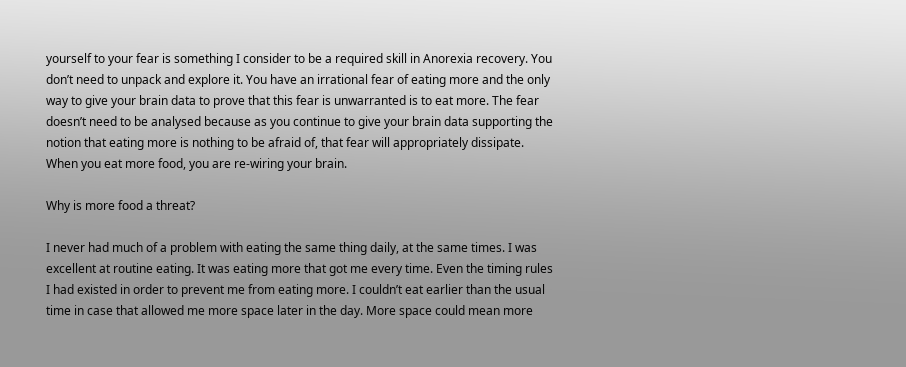yourself to your fear is something I consider to be a required skill in Anorexia recovery. You don’t need to unpack and explore it. You have an irrational fear of eating more and the only way to give your brain data to prove that this fear is unwarranted is to eat more. The fear doesn’t need to be analysed because as you continue to give your brain data supporting the notion that eating more is nothing to be afraid of, that fear will appropriately dissipate. When you eat more food, you are re-wiring your brain.

Why is more food a threat?

I never had much of a problem with eating the same thing daily, at the same times. I was excellent at routine eating. It was eating more that got me every time. Even the timing rules I had existed in order to prevent me from eating more. I couldn’t eat earlier than the usual time in case that allowed me more space later in the day. More space could mean more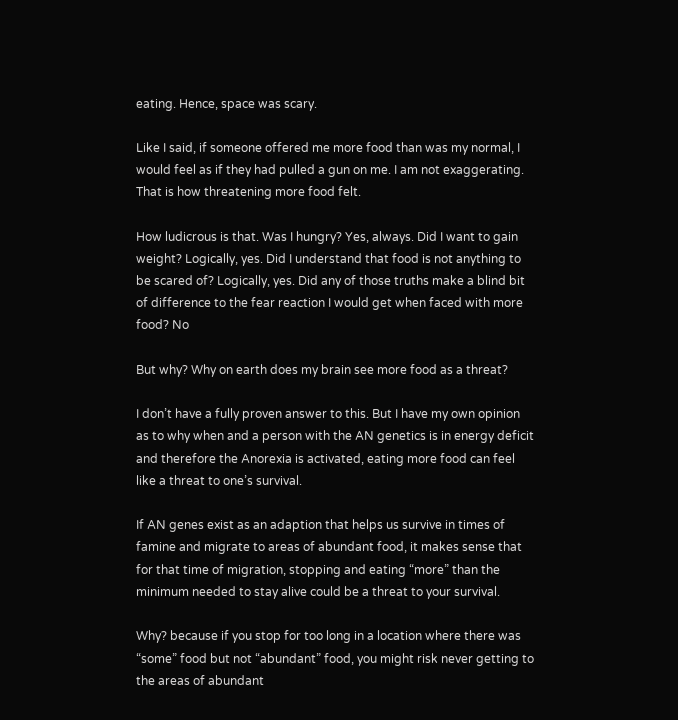eating. Hence, space was scary.

Like I said, if someone offered me more food than was my normal, I would feel as if they had pulled a gun on me. I am not exaggerating. That is how threatening more food felt.

How ludicrous is that. Was I hungry? Yes, always. Did I want to gain weight? Logically, yes. Did I understand that food is not anything to be scared of? Logically, yes. Did any of those truths make a blind bit of difference to the fear reaction I would get when faced with more food? No

But why? Why on earth does my brain see more food as a threat?

I don’t have a fully proven answer to this. But I have my own opinion as to why when and a person with the AN genetics is in energy deficit and therefore the Anorexia is activated, eating more food can feel like a threat to one’s survival.

If AN genes exist as an adaption that helps us survive in times of famine and migrate to areas of abundant food, it makes sense that for that time of migration, stopping and eating “more” than the minimum needed to stay alive could be a threat to your survival.

Why? because if you stop for too long in a location where there was “some” food but not “abundant” food, you might risk never getting to the areas of abundant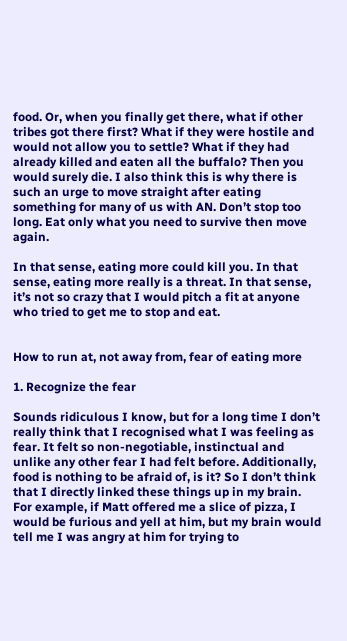food. Or, when you finally get there, what if other tribes got there first? What if they were hostile and would not allow you to settle? What if they had already killed and eaten all the buffalo? Then you would surely die. I also think this is why there is such an urge to move straight after eating something for many of us with AN. Don’t stop too long. Eat only what you need to survive then move again.

In that sense, eating more could kill you. In that sense, eating more really is a threat. In that sense, it’s not so crazy that I would pitch a fit at anyone who tried to get me to stop and eat.


How to run at, not away from, fear of eating more

1. Recognize the fear

Sounds ridiculous I know, but for a long time I don’t really think that I recognised what I was feeling as fear. It felt so non-negotiable, instinctual and unlike any other fear I had felt before. Additionally, food is nothing to be afraid of, is it? So I don’t think that I directly linked these things up in my brain. For example, if Matt offered me a slice of pizza, I would be furious and yell at him, but my brain would tell me I was angry at him for trying to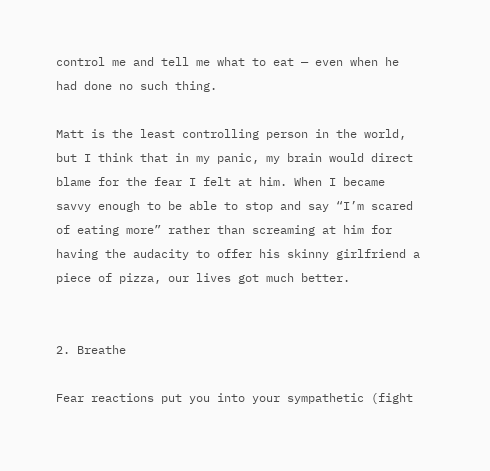control me and tell me what to eat — even when he had done no such thing.

Matt is the least controlling person in the world, but I think that in my panic, my brain would direct blame for the fear I felt at him. When I became savvy enough to be able to stop and say “I’m scared of eating more” rather than screaming at him for having the audacity to offer his skinny girlfriend a piece of pizza, our lives got much better.


2. Breathe

Fear reactions put you into your sympathetic (fight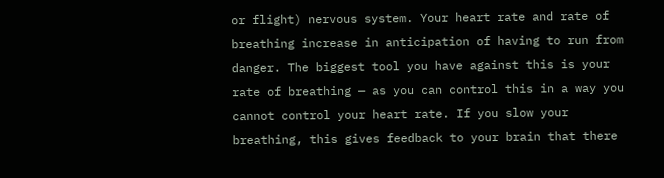or flight) nervous system. Your heart rate and rate of breathing increase in anticipation of having to run from danger. The biggest tool you have against this is your rate of breathing — as you can control this in a way you cannot control your heart rate. If you slow your breathing, this gives feedback to your brain that there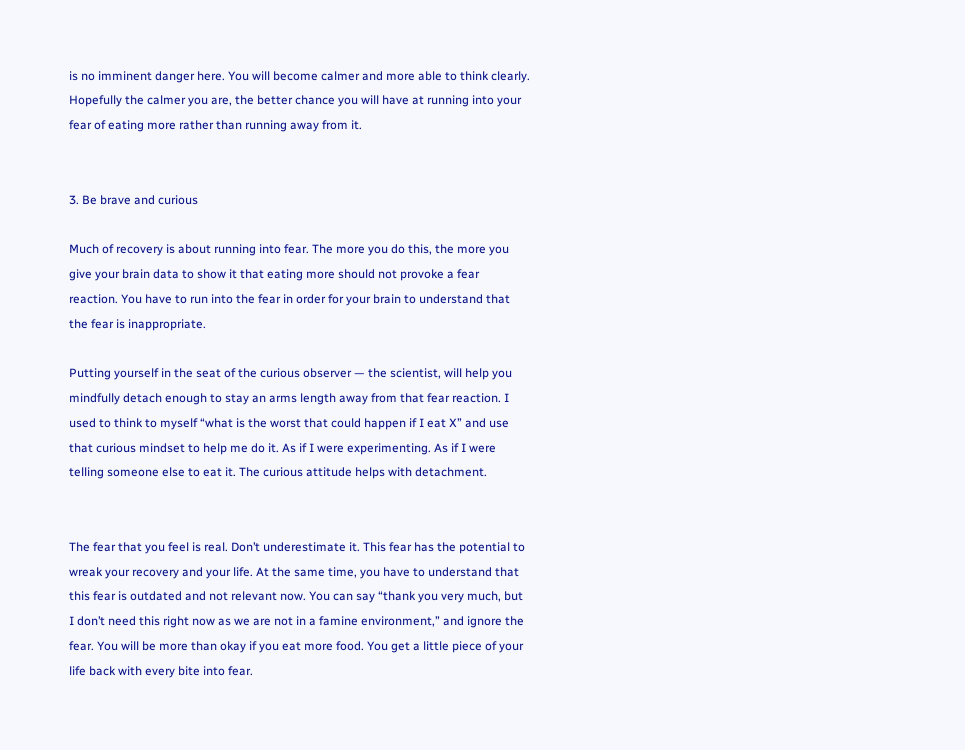is no imminent danger here. You will become calmer and more able to think clearly. Hopefully the calmer you are, the better chance you will have at running into your fear of eating more rather than running away from it.


3. Be brave and curious

Much of recovery is about running into fear. The more you do this, the more you give your brain data to show it that eating more should not provoke a fear reaction. You have to run into the fear in order for your brain to understand that the fear is inappropriate.

Putting yourself in the seat of the curious observer — the scientist, will help you mindfully detach enough to stay an arms length away from that fear reaction. I used to think to myself “what is the worst that could happen if I eat X” and use that curious mindset to help me do it. As if I were experimenting. As if I were telling someone else to eat it. The curious attitude helps with detachment.


The fear that you feel is real. Don’t underestimate it. This fear has the potential to wreak your recovery and your life. At the same time, you have to understand that this fear is outdated and not relevant now. You can say “thank you very much, but I don’t need this right now as we are not in a famine environment,” and ignore the fear. You will be more than okay if you eat more food. You get a little piece of your life back with every bite into fear.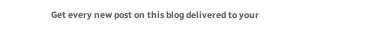Get every new post on this blog delivered to your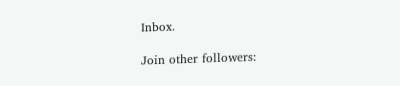Inbox.

Join other followers: